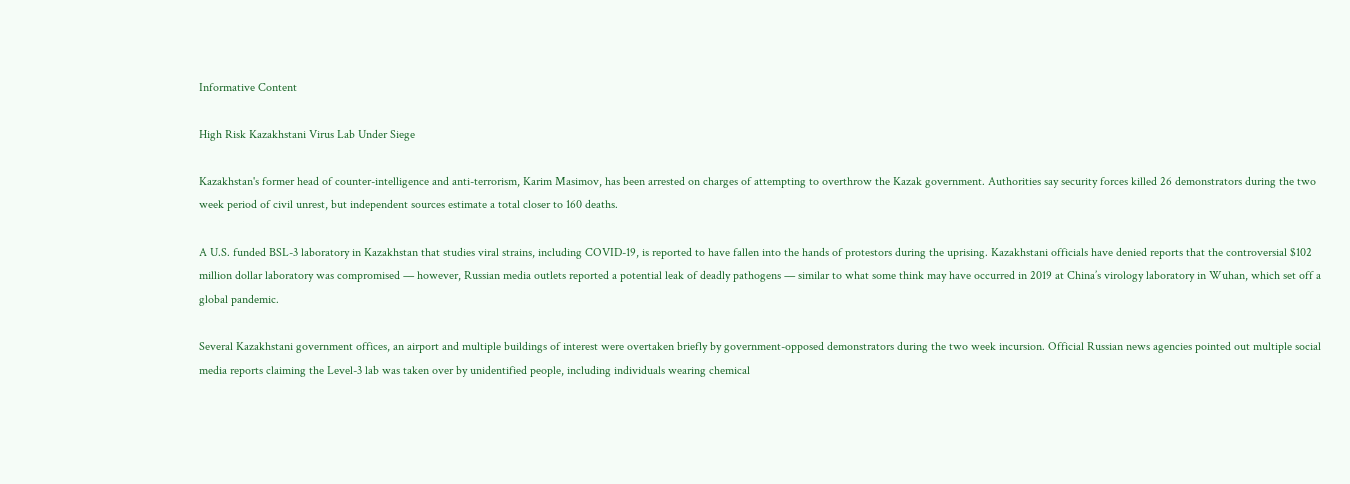Informative Content

High Risk Kazakhstani Virus Lab Under Siege

Kazakhstan's former head of counter-intelligence and anti-terrorism, Karim Masimov, has been arrested on charges of attempting to overthrow the Kazak government. Authorities say security forces killed 26 demonstrators during the two week period of civil unrest, but independent sources estimate a total closer to 160 deaths.

A U.S. funded BSL-3 laboratory in Kazakhstan that studies viral strains, including COVID-19, is reported to have fallen into the hands of protestors during the uprising. Kazakhstani officials have denied reports that the controversial $102 million dollar laboratory was compromised — however, Russian media outlets reported a potential leak of deadly pathogens — similar to what some think may have occurred in 2019 at China’s virology laboratory in Wuhan, which set off a global pandemic.

Several Kazakhstani government offices, an airport and multiple buildings of interest were overtaken briefly by government-opposed demonstrators during the two week incursion. Official Russian news agencies pointed out multiple social media reports claiming the Level-3 lab was taken over by unidentified people, including individuals wearing chemical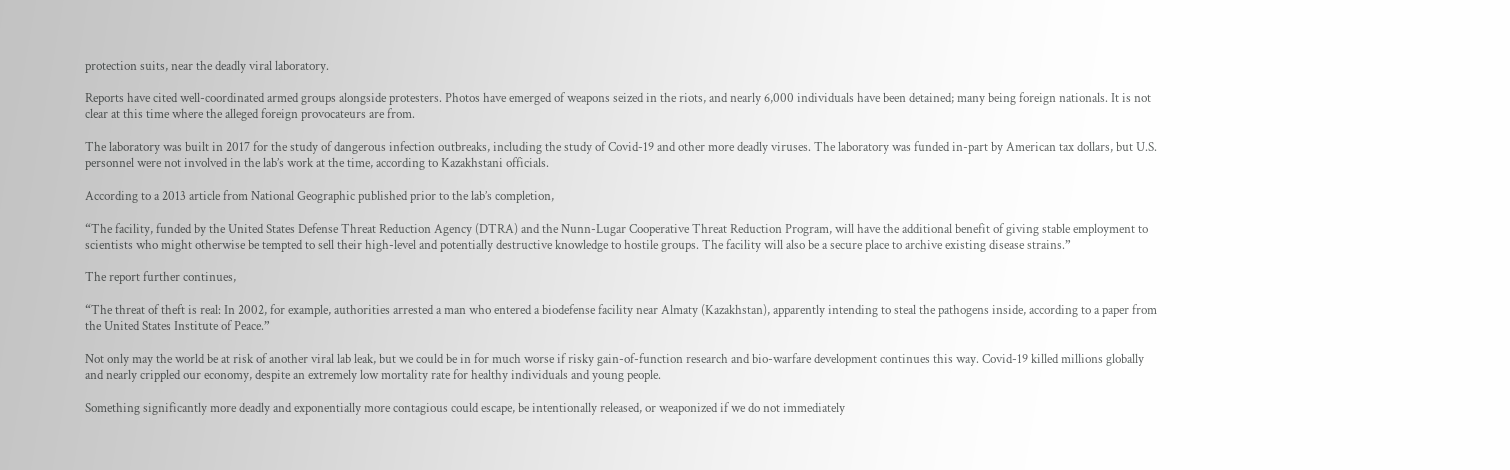protection suits, near the deadly viral laboratory.

Reports have cited well-coordinated armed groups alongside protesters. Photos have emerged of weapons seized in the riots, and nearly 6,000 individuals have been detained; many being foreign nationals. It is not clear at this time where the alleged foreign provocateurs are from.

The laboratory was built in 2017 for the study of dangerous infection outbreaks, including the study of Covid-19 and other more deadly viruses. The laboratory was funded in-part by American tax dollars, but U.S. personnel were not involved in the lab’s work at the time, according to Kazakhstani officials.

According to a 2013 article from National Geographic published prior to the lab’s completion,

“The facility, funded by the United States Defense Threat Reduction Agency (DTRA) and the Nunn-Lugar Cooperative Threat Reduction Program, will have the additional benefit of giving stable employment to scientists who might otherwise be tempted to sell their high-level and potentially destructive knowledge to hostile groups. The facility will also be a secure place to archive existing disease strains.”

The report further continues,

“The threat of theft is real: In 2002, for example, authorities arrested a man who entered a biodefense facility near Almaty (Kazakhstan), apparently intending to steal the pathogens inside, according to a paper from the United States Institute of Peace.”

Not only may the world be at risk of another viral lab leak, but we could be in for much worse if risky gain-of-function research and bio-warfare development continues this way. Covid-19 killed millions globally and nearly crippled our economy, despite an extremely low mortality rate for healthy individuals and young people.

Something significantly more deadly and exponentially more contagious could escape, be intentionally released, or weaponized if we do not immediately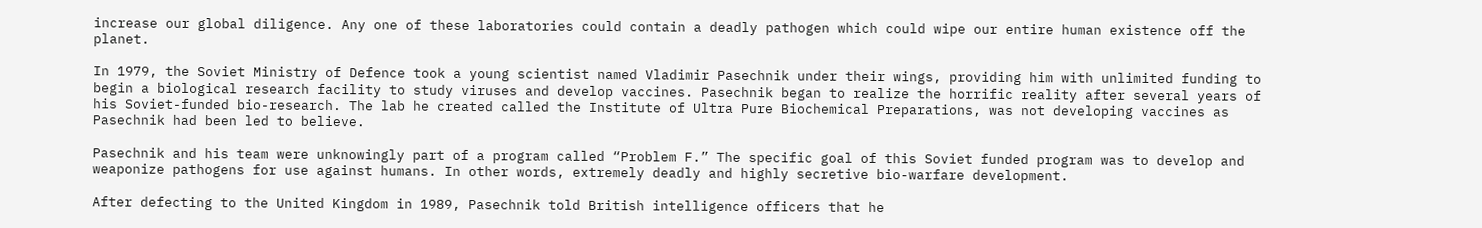increase our global diligence. Any one of these laboratories could contain a deadly pathogen which could wipe our entire human existence off the planet.

In 1979, the Soviet Ministry of Defence took a young scientist named Vladimir Pasechnik under their wings, providing him with unlimited funding to begin a biological research facility to study viruses and develop vaccines. Pasechnik began to realize the horrific reality after several years of his Soviet-funded bio-research. The lab he created called the Institute of Ultra Pure Biochemical Preparations, was not developing vaccines as Pasechnik had been led to believe.

Pasechnik and his team were unknowingly part of a program called “Problem F.” The specific goal of this Soviet funded program was to develop and weaponize pathogens for use against humans. In other words, extremely deadly and highly secretive bio-warfare development.

After defecting to the United Kingdom in 1989, Pasechnik told British intelligence officers that he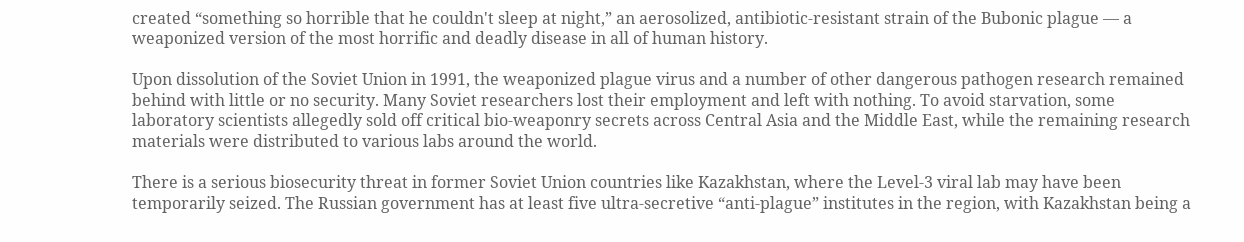created “something so horrible that he couldn't sleep at night,” an aerosolized, antibiotic-resistant strain of the Bubonic plague — a weaponized version of the most horrific and deadly disease in all of human history.

Upon dissolution of the Soviet Union in 1991, the weaponized plague virus and a number of other dangerous pathogen research remained behind with little or no security. Many Soviet researchers lost their employment and left with nothing. To avoid starvation, some laboratory scientists allegedly sold off critical bio-weaponry secrets across Central Asia and the Middle East, while the remaining research materials were distributed to various labs around the world.

There is a serious biosecurity threat in former Soviet Union countries like Kazakhstan, where the Level-3 viral lab may have been temporarily seized. The Russian government has at least five ultra-secretive “anti-plague” institutes in the region, with Kazakhstan being a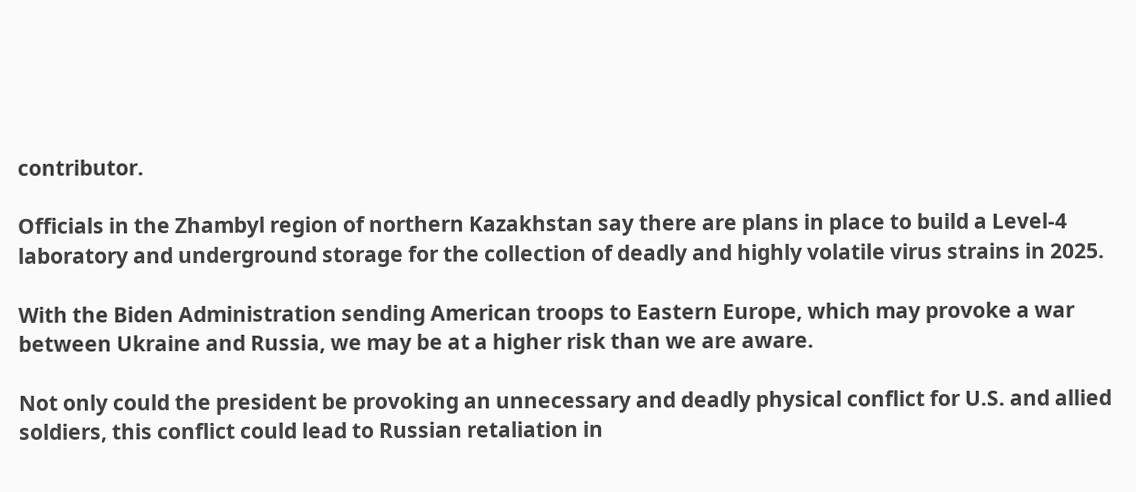contributor.

Officials in the Zhambyl region of northern Kazakhstan say there are plans in place to build a Level-4 laboratory and underground storage for the collection of deadly and highly volatile virus strains in 2025.

With the Biden Administration sending American troops to Eastern Europe, which may provoke a war between Ukraine and Russia, we may be at a higher risk than we are aware.

Not only could the president be provoking an unnecessary and deadly physical conflict for U.S. and allied soldiers, this conflict could lead to Russian retaliation in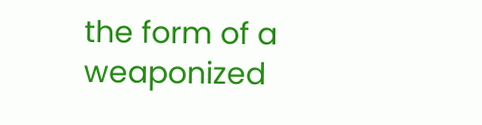the form of a weaponized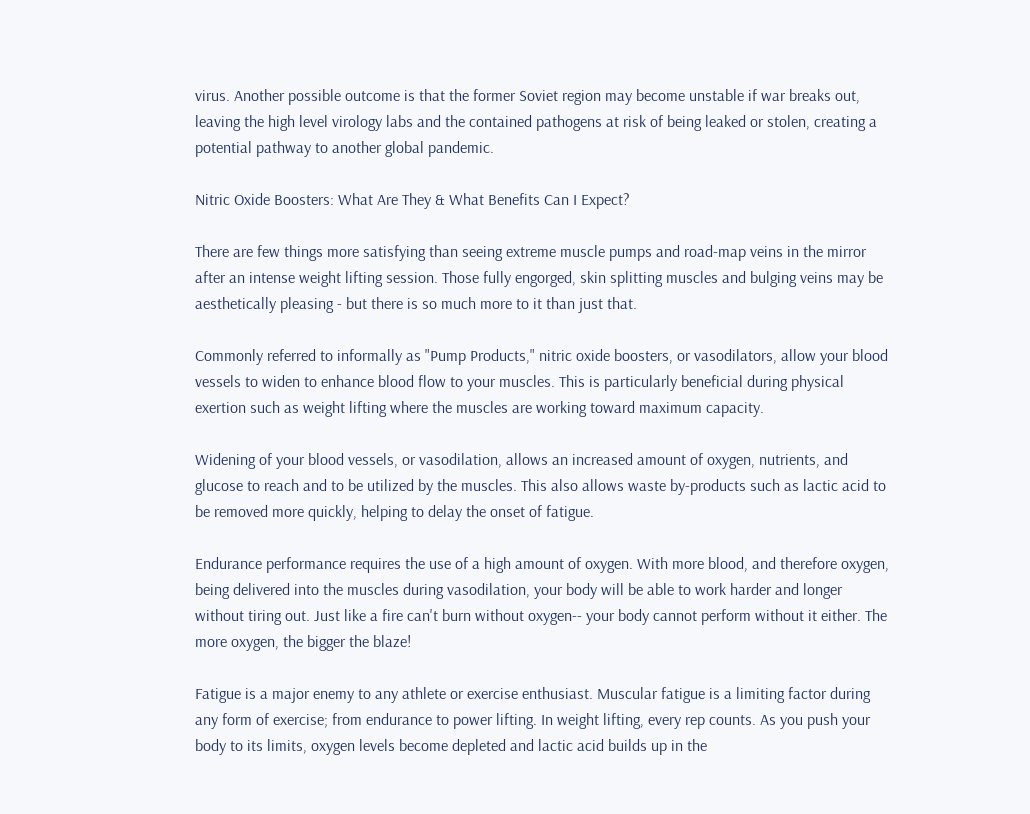virus. Another possible outcome is that the former Soviet region may become unstable if war breaks out, leaving the high level virology labs and the contained pathogens at risk of being leaked or stolen, creating a potential pathway to another global pandemic.

Nitric Oxide Boosters: What Are They & What Benefits Can I Expect?

There are few things more satisfying than seeing extreme muscle pumps and road-map veins in the mirror after an intense weight lifting session. Those fully engorged, skin splitting muscles and bulging veins may be aesthetically pleasing - but there is so much more to it than just that.

Commonly referred to informally as "Pump Products," nitric oxide boosters, or vasodilators, allow your blood vessels to widen to enhance blood flow to your muscles. This is particularly beneficial during physical exertion such as weight lifting where the muscles are working toward maximum capacity.

Widening of your blood vessels, or vasodilation, allows an increased amount of oxygen, nutrients, and glucose to reach and to be utilized by the muscles. This also allows waste by-products such as lactic acid to be removed more quickly, helping to delay the onset of fatigue.

Endurance performance requires the use of a high amount of oxygen. With more blood, and therefore oxygen, being delivered into the muscles during vasodilation, your body will be able to work harder and longer without tiring out. Just like a fire can't burn without oxygen-- your body cannot perform without it either. The more oxygen, the bigger the blaze!

Fatigue is a major enemy to any athlete or exercise enthusiast. Muscular fatigue is a limiting factor during any form of exercise; from endurance to power lifting. In weight lifting, every rep counts. As you push your body to its limits, oxygen levels become depleted and lactic acid builds up in the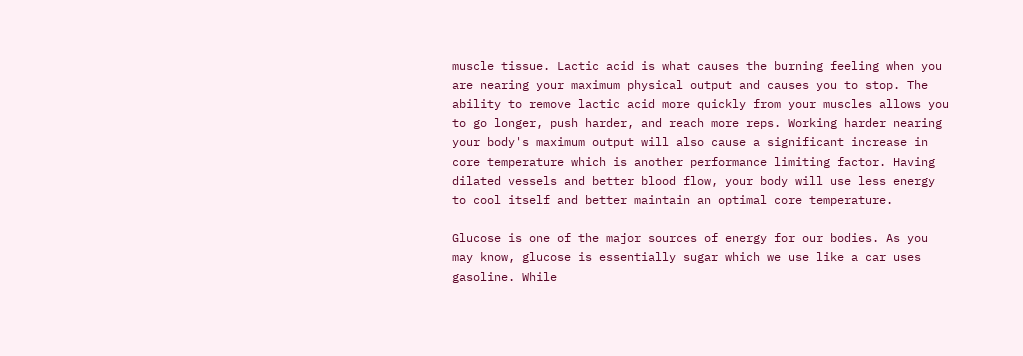muscle tissue. Lactic acid is what causes the burning feeling when you are nearing your maximum physical output and causes you to stop. The ability to remove lactic acid more quickly from your muscles allows you to go longer, push harder, and reach more reps. Working harder nearing your body's maximum output will also cause a significant increase in core temperature which is another performance limiting factor. Having dilated vessels and better blood flow, your body will use less energy to cool itself and better maintain an optimal core temperature.

Glucose is one of the major sources of energy for our bodies. As you may know, glucose is essentially sugar which we use like a car uses gasoline. While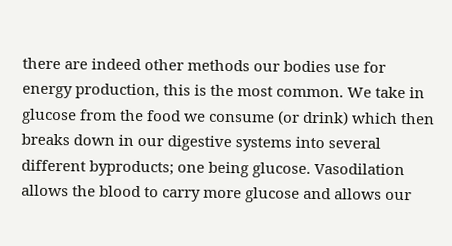there are indeed other methods our bodies use for energy production, this is the most common. We take in glucose from the food we consume (or drink) which then breaks down in our digestive systems into several different byproducts; one being glucose. Vasodilation allows the blood to carry more glucose and allows our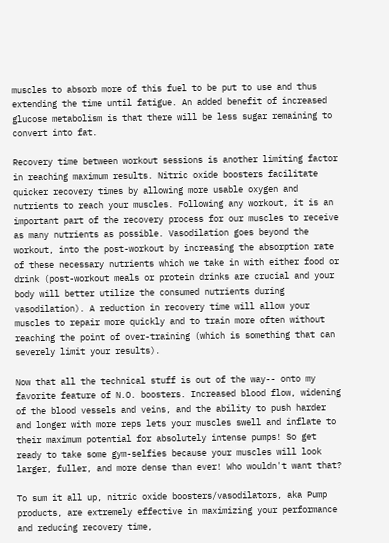muscles to absorb more of this fuel to be put to use and thus extending the time until fatigue. An added benefit of increased glucose metabolism is that there will be less sugar remaining to convert into fat.

Recovery time between workout sessions is another limiting factor in reaching maximum results. Nitric oxide boosters facilitate quicker recovery times by allowing more usable oxygen and nutrients to reach your muscles. Following any workout, it is an important part of the recovery process for our muscles to receive as many nutrients as possible. Vasodilation goes beyond the workout, into the post-workout by increasing the absorption rate of these necessary nutrients which we take in with either food or drink (post-workout meals or protein drinks are crucial and your body will better utilize the consumed nutrients during vasodilation). A reduction in recovery time will allow your muscles to repair more quickly and to train more often without reaching the point of over-training (which is something that can severely limit your results).

Now that all the technical stuff is out of the way-- onto my favorite feature of N.O. boosters. Increased blood flow, widening of the blood vessels and veins, and the ability to push harder and longer with more reps lets your muscles swell and inflate to their maximum potential for absolutely intense pumps! So get ready to take some gym-selfies because your muscles will look larger, fuller, and more dense than ever! Who wouldn't want that?

To sum it all up, nitric oxide boosters/vasodilators, aka Pump products, are extremely effective in maximizing your performance and reducing recovery time,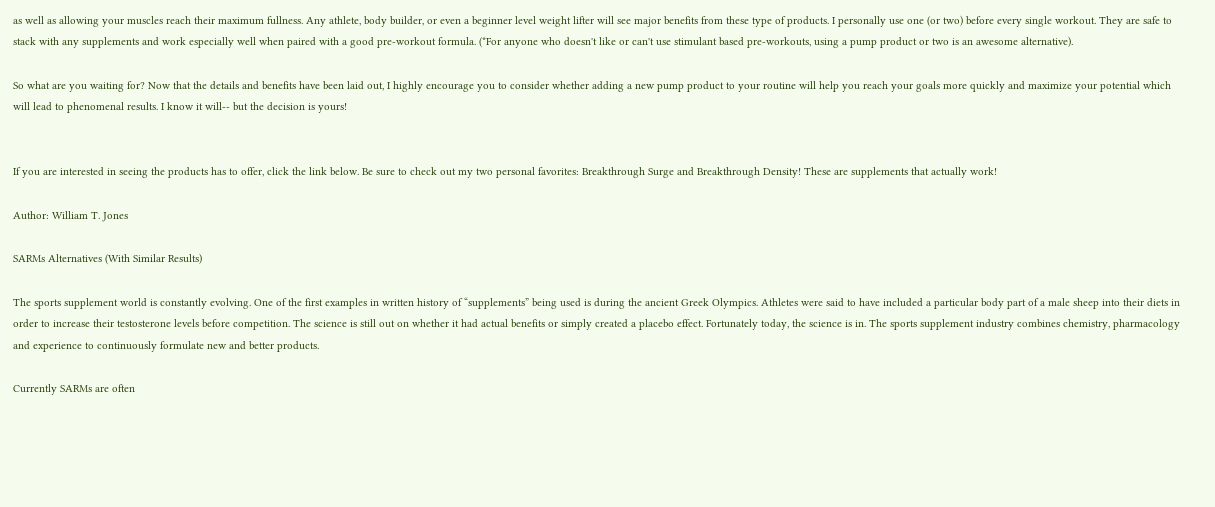as well as allowing your muscles reach their maximum fullness. Any athlete, body builder, or even a beginner level weight lifter will see major benefits from these type of products. I personally use one (or two) before every single workout. They are safe to stack with any supplements and work especially well when paired with a good pre-workout formula. (*For anyone who doesn't like or can't use stimulant based pre-workouts, using a pump product or two is an awesome alternative).

So what are you waiting for? Now that the details and benefits have been laid out, I highly encourage you to consider whether adding a new pump product to your routine will help you reach your goals more quickly and maximize your potential which will lead to phenomenal results. I know it will-- but the decision is yours!


If you are interested in seeing the products has to offer, click the link below. Be sure to check out my two personal favorites: Breakthrough Surge and Breakthrough Density! These are supplements that actually work!

Author: William T. Jones

SARMs Alternatives (With Similar Results)

The sports supplement world is constantly evolving. One of the first examples in written history of “supplements” being used is during the ancient Greek Olympics. Athletes were said to have included a particular body part of a male sheep into their diets in order to increase their testosterone levels before competition. The science is still out on whether it had actual benefits or simply created a placebo effect. Fortunately today, the science is in. The sports supplement industry combines chemistry, pharmacology and experience to continuously formulate new and better products.

Currently SARMs are often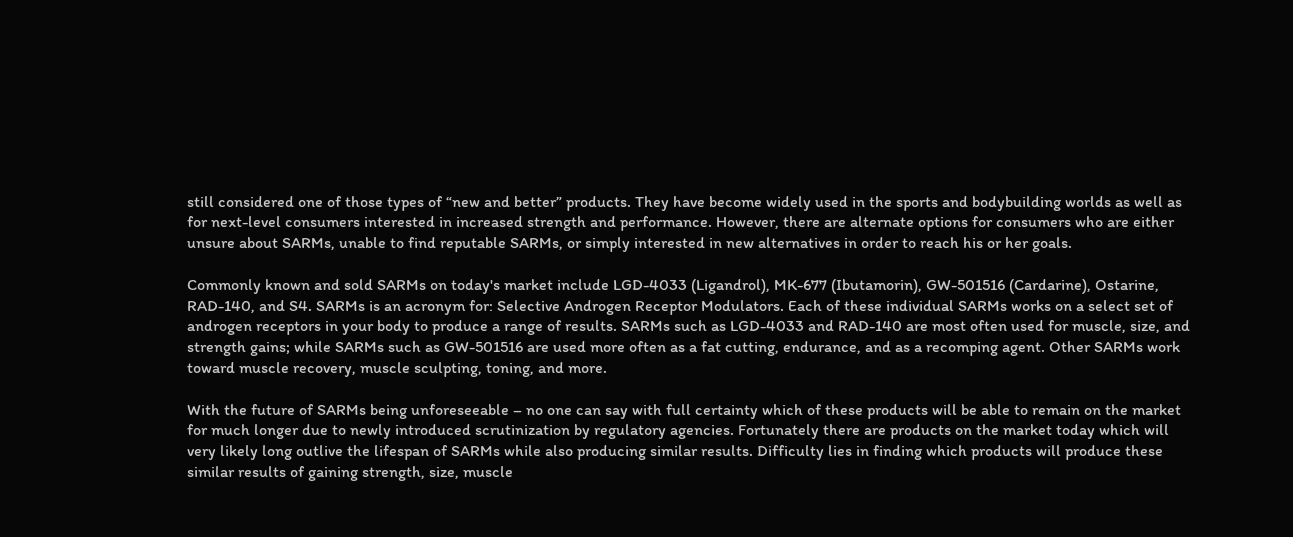still considered one of those types of “new and better” products. They have become widely used in the sports and bodybuilding worlds as well as for next-level consumers interested in increased strength and performance. However, there are alternate options for consumers who are either unsure about SARMs, unable to find reputable SARMs, or simply interested in new alternatives in order to reach his or her goals.

Commonly known and sold SARMs on today's market include LGD-4033 (Ligandrol), MK-677 (Ibutamorin), GW-501516 (Cardarine), Ostarine, RAD-140, and S4. SARMs is an acronym for: Selective Androgen Receptor Modulators. Each of these individual SARMs works on a select set of androgen receptors in your body to produce a range of results. SARMs such as LGD-4033 and RAD-140 are most often used for muscle, size, and strength gains; while SARMs such as GW-501516 are used more often as a fat cutting, endurance, and as a recomping agent. Other SARMs work toward muscle recovery, muscle sculpting, toning, and more.

With the future of SARMs being unforeseeable – no one can say with full certainty which of these products will be able to remain on the market for much longer due to newly introduced scrutinization by regulatory agencies. Fortunately there are products on the market today which will very likely long outlive the lifespan of SARMs while also producing similar results. Difficulty lies in finding which products will produce these similar results of gaining strength, size, muscle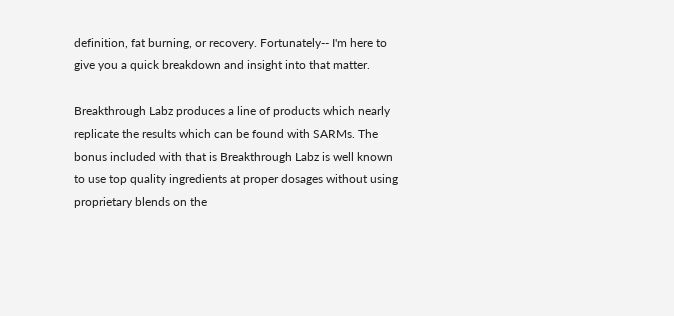definition, fat burning, or recovery. Fortunately-- I'm here to give you a quick breakdown and insight into that matter.

Breakthrough Labz produces a line of products which nearly replicate the results which can be found with SARMs. The bonus included with that is Breakthrough Labz is well known to use top quality ingredients at proper dosages without using proprietary blends on the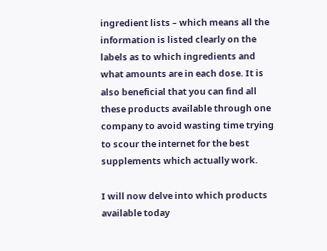ingredient lists – which means all the information is listed clearly on the labels as to which ingredients and what amounts are in each dose. It is also beneficial that you can find all these products available through one company to avoid wasting time trying to scour the internet for the best supplements which actually work.

I will now delve into which products available today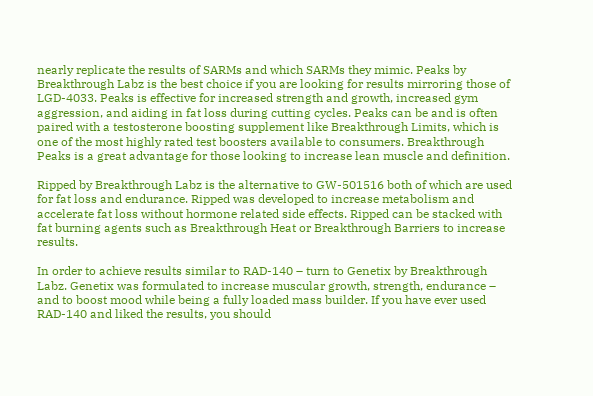nearly replicate the results of SARMs and which SARMs they mimic. Peaks by Breakthrough Labz is the best choice if you are looking for results mirroring those of LGD-4033. Peaks is effective for increased strength and growth, increased gym aggression, and aiding in fat loss during cutting cycles. Peaks can be and is often paired with a testosterone boosting supplement like Breakthrough Limits, which is one of the most highly rated test boosters available to consumers. Breakthrough Peaks is a great advantage for those looking to increase lean muscle and definition.

Ripped by Breakthrough Labz is the alternative to GW-501516 both of which are used for fat loss and endurance. Ripped was developed to increase metabolism and accelerate fat loss without hormone related side effects. Ripped can be stacked with fat burning agents such as Breakthrough Heat or Breakthrough Barriers to increase results.

In order to achieve results similar to RAD-140 – turn to Genetix by Breakthrough Labz. Genetix was formulated to increase muscular growth, strength, endurance – and to boost mood while being a fully loaded mass builder. If you have ever used RAD-140 and liked the results, you should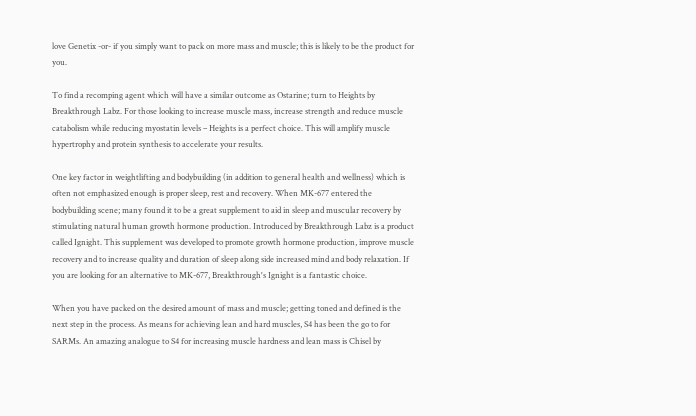love Genetix -or- if you simply want to pack on more mass and muscle; this is likely to be the product for you.

To find a recomping agent which will have a similar outcome as Ostarine; turn to Heights by Breakthrough Labz. For those looking to increase muscle mass, increase strength and reduce muscle catabolism while reducing myostatin levels – Heights is a perfect choice. This will amplify muscle hypertrophy and protein synthesis to accelerate your results.

One key factor in weightlifting and bodybuilding (in addition to general health and wellness) which is often not emphasized enough is proper sleep, rest and recovery. When MK-677 entered the bodybuilding scene; many found it to be a great supplement to aid in sleep and muscular recovery by stimulating natural human growth hormone production. Introduced by Breakthrough Labz is a product called Ignight. This supplement was developed to promote growth hormone production, improve muscle recovery and to increase quality and duration of sleep along side increased mind and body relaxation. If you are looking for an alternative to MK-677, Breakthrough's Ignight is a fantastic choice.

When you have packed on the desired amount of mass and muscle; getting toned and defined is the next step in the process. As means for achieving lean and hard muscles, S4 has been the go to for SARMs. An amazing analogue to S4 for increasing muscle hardness and lean mass is Chisel by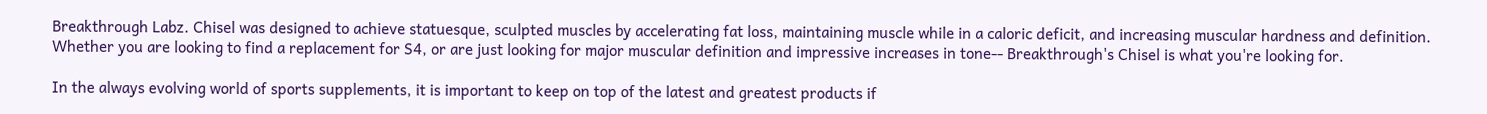Breakthrough Labz. Chisel was designed to achieve statuesque, sculpted muscles by accelerating fat loss, maintaining muscle while in a caloric deficit, and increasing muscular hardness and definition. Whether you are looking to find a replacement for S4, or are just looking for major muscular definition and impressive increases in tone-- Breakthrough's Chisel is what you're looking for.

In the always evolving world of sports supplements, it is important to keep on top of the latest and greatest products if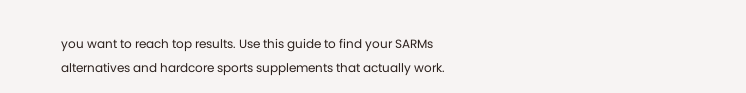you want to reach top results. Use this guide to find your SARMs alternatives and hardcore sports supplements that actually work.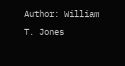Author: William T. Jones